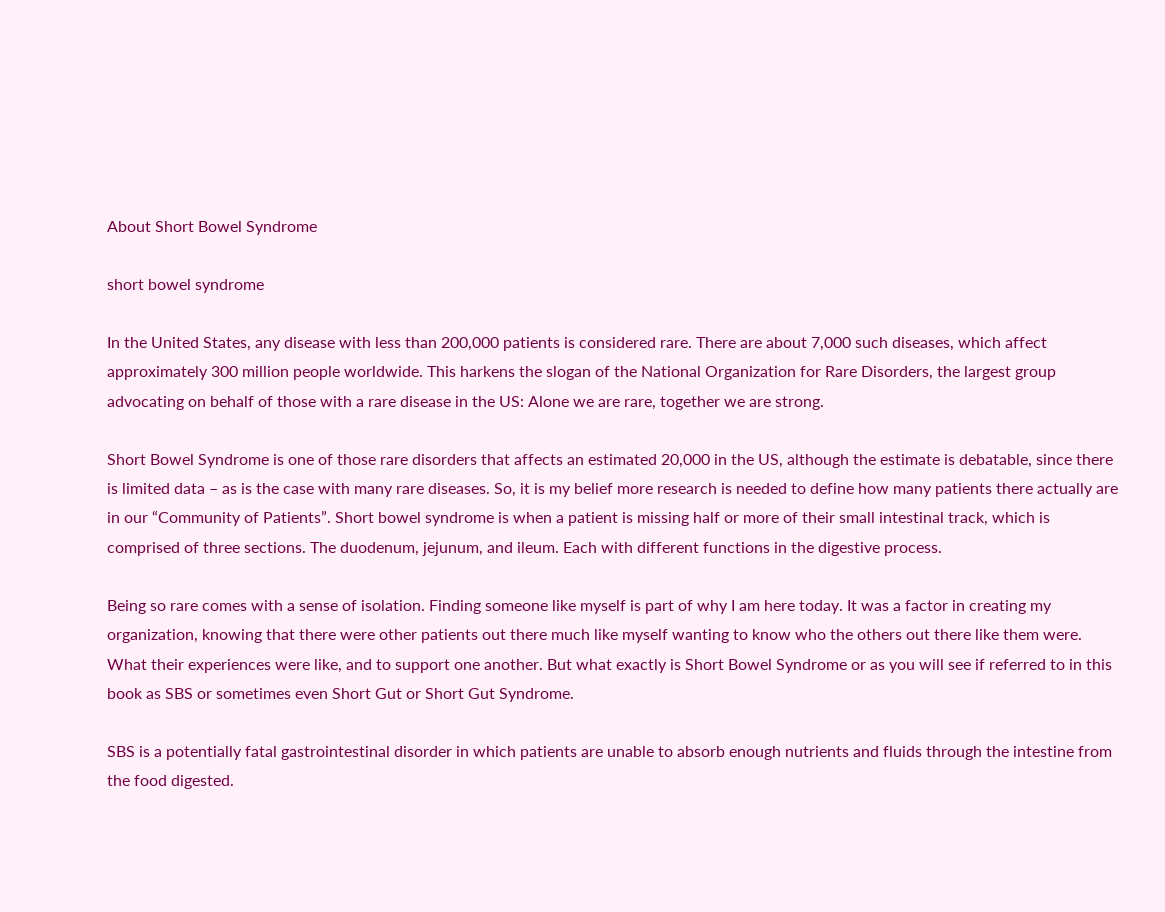About Short Bowel Syndrome

short bowel syndrome

In the United States, any disease with less than 200,000 patients is considered rare. There are about 7,000 such diseases, which affect approximately 300 million people worldwide. This harkens the slogan of the National Organization for Rare Disorders, the largest group advocating on behalf of those with a rare disease in the US: Alone we are rare, together we are strong.

Short Bowel Syndrome is one of those rare disorders that affects an estimated 20,000 in the US, although the estimate is debatable, since there is limited data – as is the case with many rare diseases. So, it is my belief more research is needed to define how many patients there actually are in our “Community of Patients”. Short bowel syndrome is when a patient is missing half or more of their small intestinal track, which is comprised of three sections. The duodenum, jejunum, and ileum. Each with different functions in the digestive process.

Being so rare comes with a sense of isolation. Finding someone like myself is part of why I am here today. It was a factor in creating my organization, knowing that there were other patients out there much like myself wanting to know who the others out there like them were. What their experiences were like, and to support one another. But what exactly is Short Bowel Syndrome or as you will see if referred to in this book as SBS or sometimes even Short Gut or Short Gut Syndrome.

SBS is a potentially fatal gastrointestinal disorder in which patients are unable to absorb enough nutrients and fluids through the intestine from the food digested.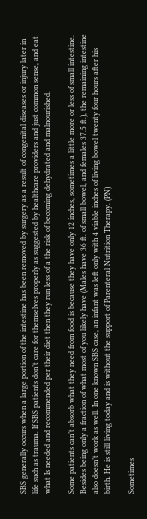SBS generally occurs when a large portion of the intestine has been removed by surgery as a result of congenital diseases or injury later in life such as trauma. If SBS patients don’t care for themselves properly as suggested by healthcare providers and just common sense, and eat what Is needed and recommended per their diet then they run less of a the risk of becoming dehydrated and malnourished.

Some patients can’t absorb what they need from food is because they have only 12 inches, sometimes a little more or less of small intestine. Besides being only a fraction of what most of you likely have (Males have 36 ft. of small bowel, and females 37.5 ft.), the remaining intestine also doesn’t work as well. In one known SBS case, an infant was left only with 4 viable inches of living bowel twenty four hours after his birth. He is still living today and is without the support of Parenteral Nutrition Therapy. (PN)

Sometimes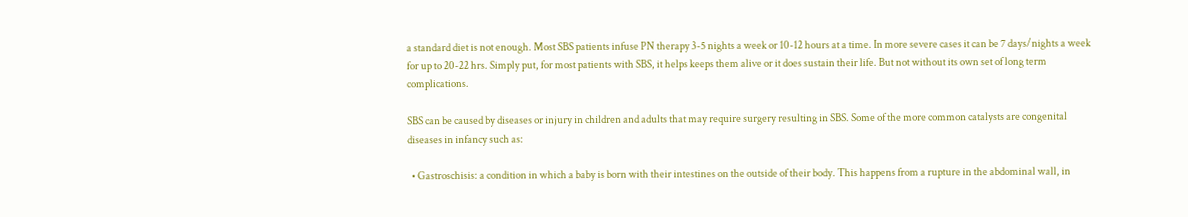a standard diet is not enough. Most SBS patients infuse PN therapy 3-5 nights a week or 10-12 hours at a time. In more severe cases it can be 7 days/nights a week for up to 20-22 hrs. Simply put, for most patients with SBS, it helps keeps them alive or it does sustain their life. But not without its own set of long term complications.

SBS can be caused by diseases or injury in children and adults that may require surgery resulting in SBS. Some of the more common catalysts are congenital diseases in infancy such as:

  • Gastroschisis: a condition in which a baby is born with their intestines on the outside of their body. This happens from a rupture in the abdominal wall, in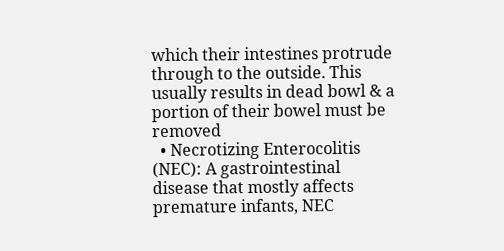which their intestines protrude through to the outside. This usually results in dead bowl & a portion of their bowel must be removed
  • Necrotizing Enterocolitis (NEC): A gastrointestinal disease that mostly affects premature infants, NEC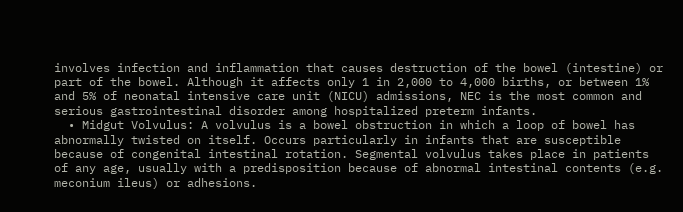involves infection and inflammation that causes destruction of the bowel (intestine) or part of the bowel. Although it affects only 1 in 2,000 to 4,000 births, or between 1% and 5% of neonatal intensive care unit (NICU) admissions, NEC is the most common and serious gastrointestinal disorder among hospitalized preterm infants.
  • Midgut Volvulus: A volvulus is a bowel obstruction in which a loop of bowel has abnormally twisted on itself. Occurs particularly in infants that are susceptible because of congenital intestinal rotation. Segmental volvulus takes place in patients of any age, usually with a predisposition because of abnormal intestinal contents (e.g. meconium ileus) or adhesions.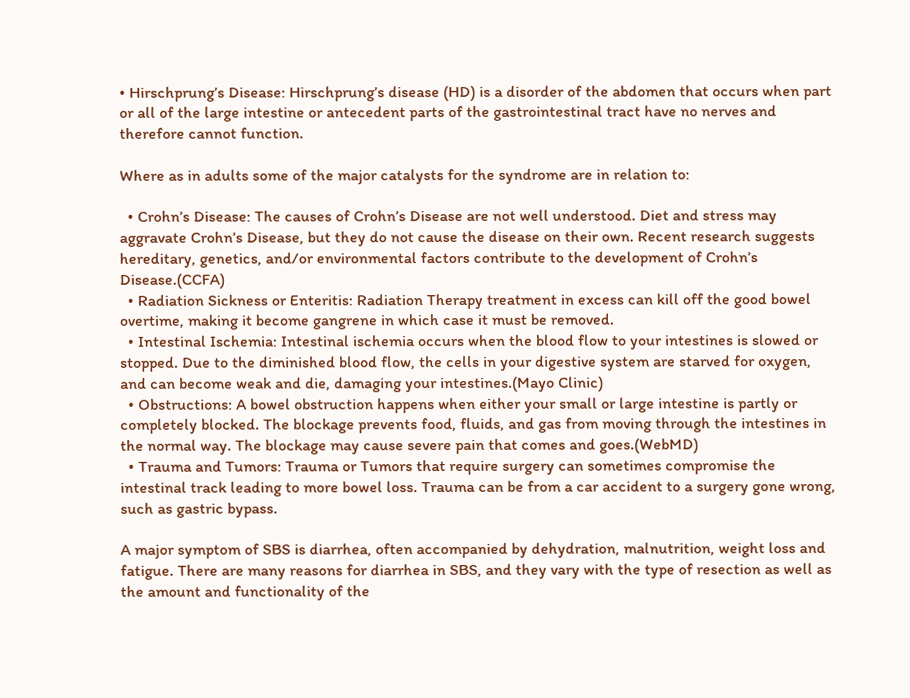• Hirschprung’s Disease: Hirschprung’s disease (HD) is a disorder of the abdomen that occurs when part or all of the large intestine or antecedent parts of the gastrointestinal tract have no nerves and therefore cannot function.

Where as in adults some of the major catalysts for the syndrome are in relation to:

  • Crohn’s Disease: The causes of Crohn’s Disease are not well understood. Diet and stress may aggravate Crohn’s Disease, but they do not cause the disease on their own. Recent research suggests hereditary, genetics, and/or environmental factors contribute to the development of Crohn’s Disease.(CCFA)
  • Radiation Sickness or Enteritis: Radiation Therapy treatment in excess can kill off the good bowel overtime, making it become gangrene in which case it must be removed.
  • Intestinal Ischemia: Intestinal ischemia occurs when the blood flow to your intestines is slowed or stopped. Due to the diminished blood flow, the cells in your digestive system are starved for oxygen, and can become weak and die, damaging your intestines.(Mayo Clinic)
  • Obstructions: A bowel obstruction happens when either your small or large intestine is partly or completely blocked. The blockage prevents food, fluids, and gas from moving through the intestines in the normal way. The blockage may cause severe pain that comes and goes.(WebMD)
  • Trauma and Tumors: Trauma or Tumors that require surgery can sometimes compromise the intestinal track leading to more bowel loss. Trauma can be from a car accident to a surgery gone wrong, such as gastric bypass.

A major symptom of SBS is diarrhea, often accompanied by dehydration, malnutrition, weight loss and fatigue. There are many reasons for diarrhea in SBS, and they vary with the type of resection as well as the amount and functionality of the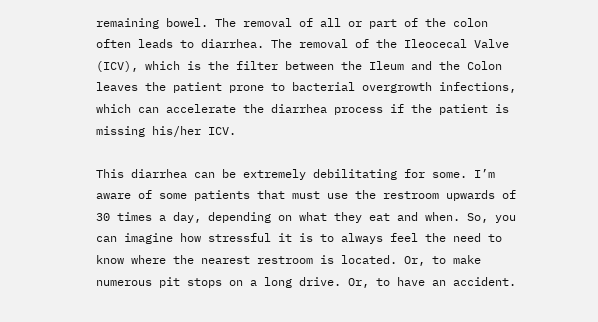remaining bowel. The removal of all or part of the colon often leads to diarrhea. The removal of the Ileocecal Valve (ICV), which is the filter between the Ileum and the Colon leaves the patient prone to bacterial overgrowth infections, which can accelerate the diarrhea process if the patient is missing his/her ICV.

This diarrhea can be extremely debilitating for some. I’m aware of some patients that must use the restroom upwards of 30 times a day, depending on what they eat and when. So, you can imagine how stressful it is to always feel the need to know where the nearest restroom is located. Or, to make numerous pit stops on a long drive. Or, to have an accident.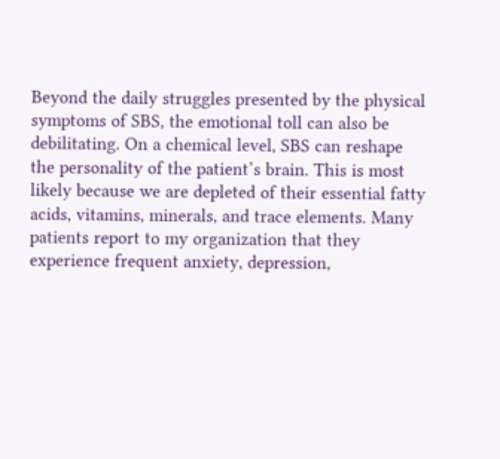Beyond the daily struggles presented by the physical symptoms of SBS, the emotional toll can also be debilitating. On a chemical level, SBS can reshape the personality of the patient’s brain. This is most likely because we are depleted of their essential fatty acids, vitamins, minerals, and trace elements. Many patients report to my organization that they experience frequent anxiety, depression,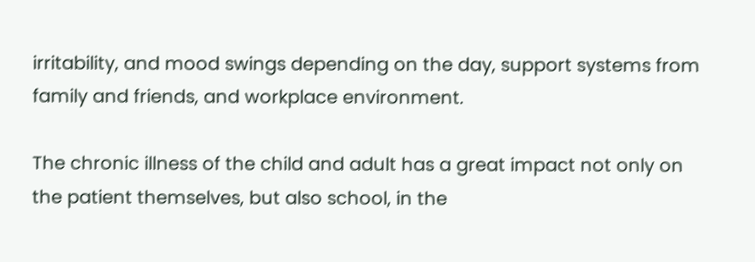irritability, and mood swings depending on the day, support systems from family and friends, and workplace environment.

The chronic illness of the child and adult has a great impact not only on the patient themselves, but also school, in the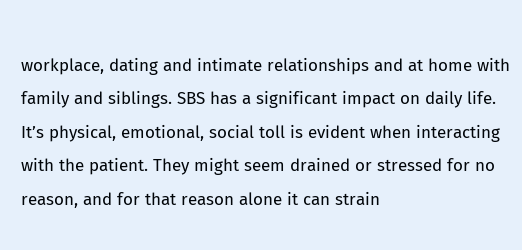workplace, dating and intimate relationships and at home with family and siblings. SBS has a significant impact on daily life. It’s physical, emotional, social toll is evident when interacting with the patient. They might seem drained or stressed for no reason, and for that reason alone it can strain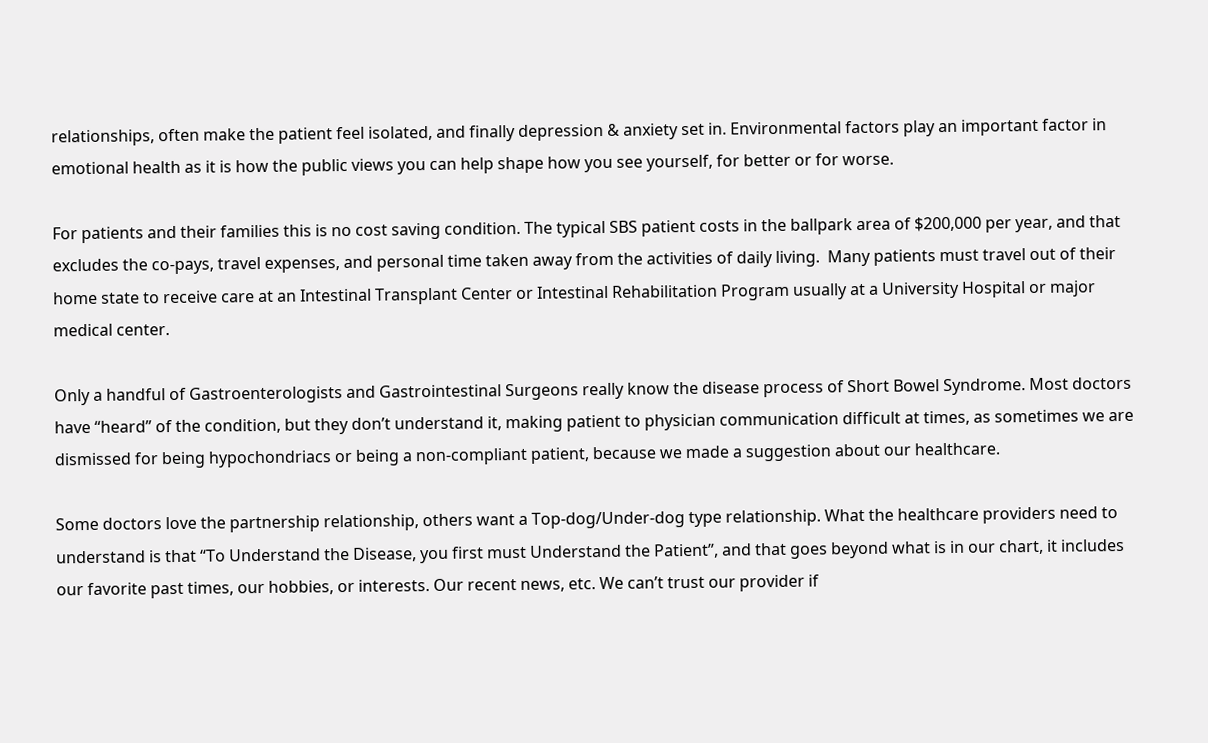relationships, often make the patient feel isolated, and finally depression & anxiety set in. Environmental factors play an important factor in emotional health as it is how the public views you can help shape how you see yourself, for better or for worse.

For patients and their families this is no cost saving condition. The typical SBS patient costs in the ballpark area of $200,000 per year, and that excludes the co-pays, travel expenses, and personal time taken away from the activities of daily living.  Many patients must travel out of their home state to receive care at an Intestinal Transplant Center or Intestinal Rehabilitation Program usually at a University Hospital or major medical center.

Only a handful of Gastroenterologists and Gastrointestinal Surgeons really know the disease process of Short Bowel Syndrome. Most doctors have “heard” of the condition, but they don’t understand it, making patient to physician communication difficult at times, as sometimes we are dismissed for being hypochondriacs or being a non-compliant patient, because we made a suggestion about our healthcare.

Some doctors love the partnership relationship, others want a Top-dog/Under-dog type relationship. What the healthcare providers need to understand is that “To Understand the Disease, you first must Understand the Patient”, and that goes beyond what is in our chart, it includes our favorite past times, our hobbies, or interests. Our recent news, etc. We can’t trust our provider if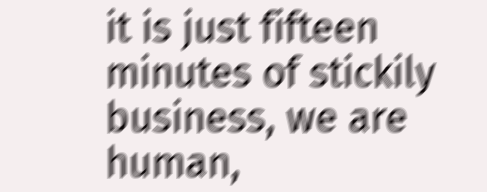it is just fifteen minutes of stickily business, we are human,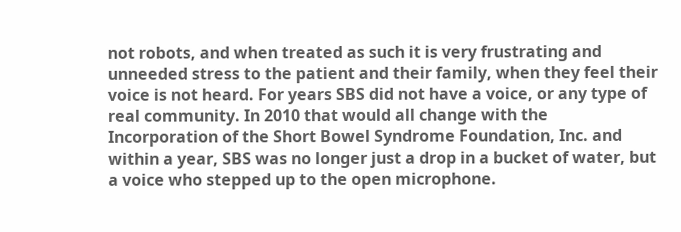not robots, and when treated as such it is very frustrating and unneeded stress to the patient and their family, when they feel their voice is not heard. For years SBS did not have a voice, or any type of real community. In 2010 that would all change with the Incorporation of the Short Bowel Syndrome Foundation, Inc. and within a year, SBS was no longer just a drop in a bucket of water, but a voice who stepped up to the open microphone.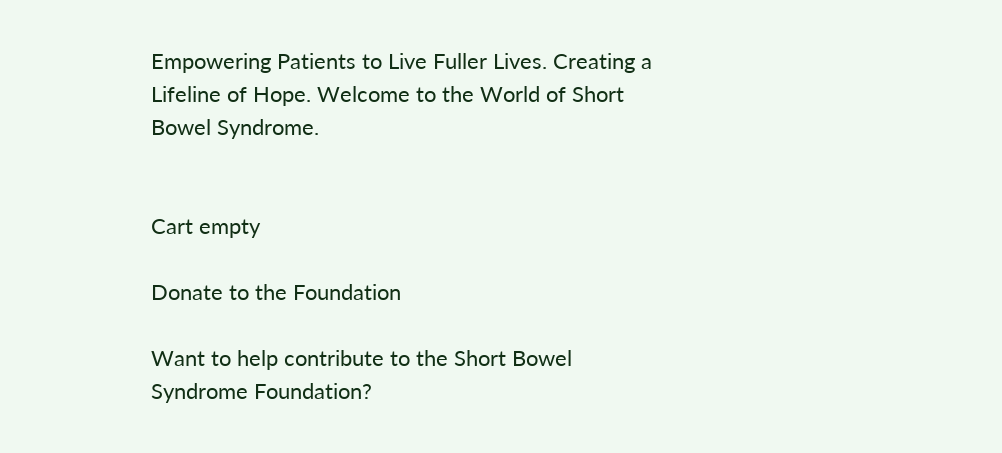Empowering Patients to Live Fuller Lives. Creating a Lifeline of Hope. Welcome to the World of Short Bowel Syndrome.


Cart empty

Donate to the Foundation

Want to help contribute to the Short Bowel Syndrome Foundation?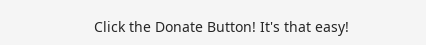Click the Donate Button! It's that easy!